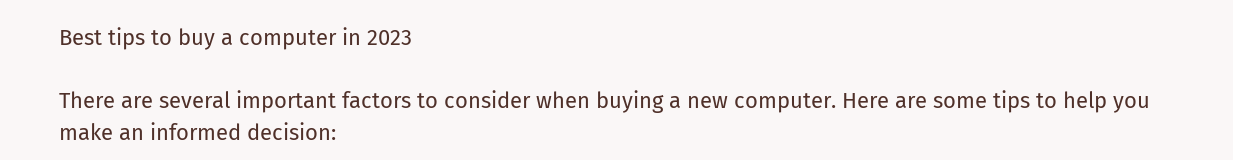Best tips to buy a computer in 2023

There are several important factors to consider when buying a new computer. Here are some tips to help you make an informed decision: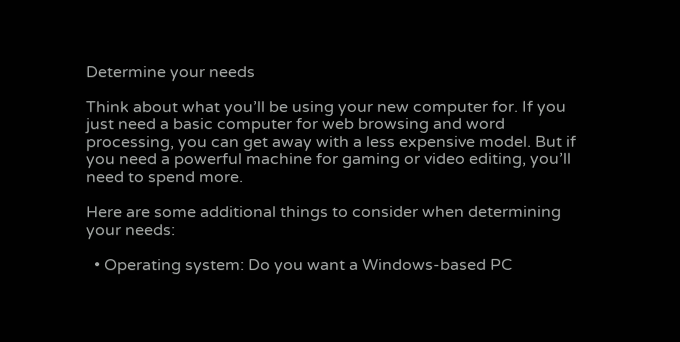Determine your needs

Think about what you’ll be using your new computer for. If you just need a basic computer for web browsing and word processing, you can get away with a less expensive model. But if you need a powerful machine for gaming or video editing, you’ll need to spend more.

Here are some additional things to consider when determining your needs:

  • Operating system: Do you want a Windows-based PC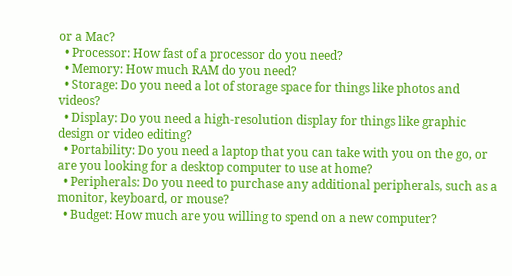or a Mac?
  • Processor: How fast of a processor do you need?
  • Memory: How much RAM do you need?
  • Storage: Do you need a lot of storage space for things like photos and videos?
  • Display: Do you need a high-resolution display for things like graphic design or video editing?
  • Portability: Do you need a laptop that you can take with you on the go, or are you looking for a desktop computer to use at home?
  • Peripherals: Do you need to purchase any additional peripherals, such as a monitor, keyboard, or mouse?
  • Budget: How much are you willing to spend on a new computer?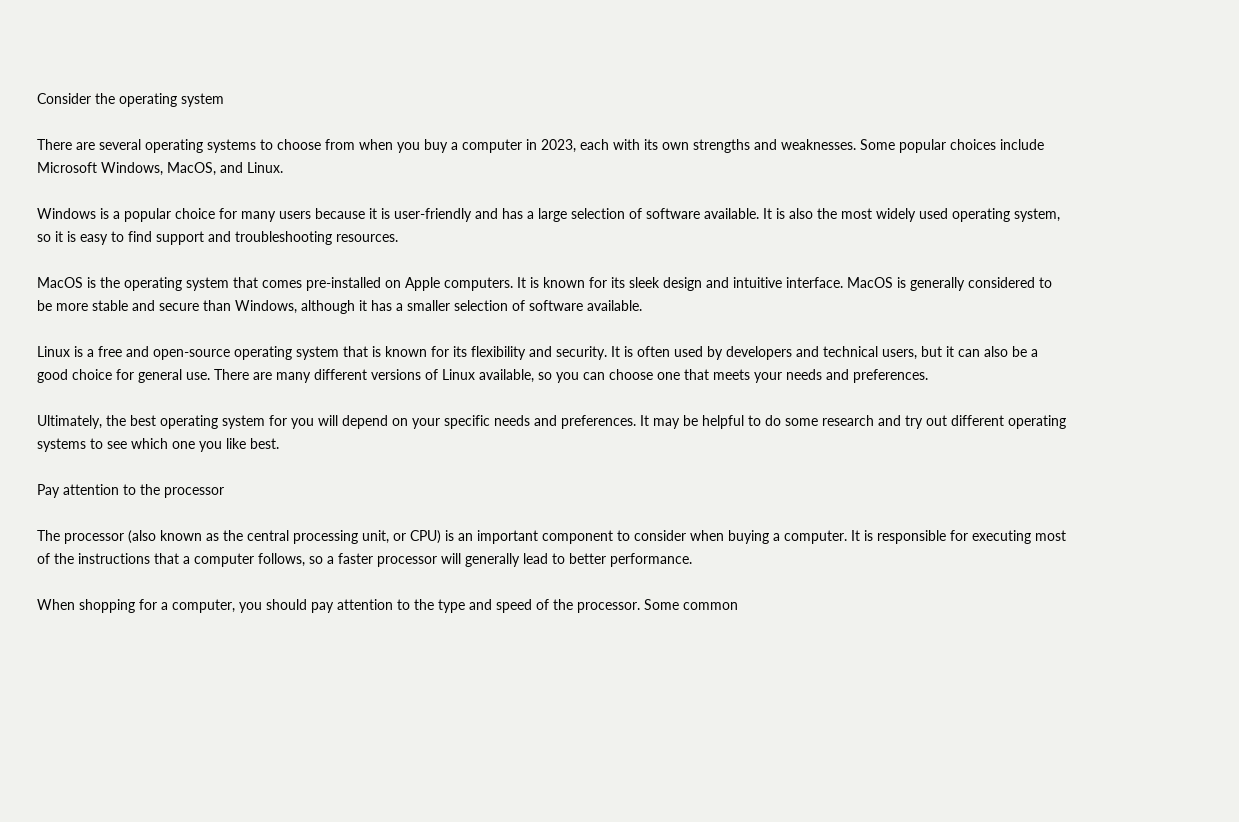Consider the operating system

There are several operating systems to choose from when you buy a computer in 2023, each with its own strengths and weaknesses. Some popular choices include Microsoft Windows, MacOS, and Linux.

Windows is a popular choice for many users because it is user-friendly and has a large selection of software available. It is also the most widely used operating system, so it is easy to find support and troubleshooting resources.

MacOS is the operating system that comes pre-installed on Apple computers. It is known for its sleek design and intuitive interface. MacOS is generally considered to be more stable and secure than Windows, although it has a smaller selection of software available.

Linux is a free and open-source operating system that is known for its flexibility and security. It is often used by developers and technical users, but it can also be a good choice for general use. There are many different versions of Linux available, so you can choose one that meets your needs and preferences.

Ultimately, the best operating system for you will depend on your specific needs and preferences. It may be helpful to do some research and try out different operating systems to see which one you like best.

Pay attention to the processor

The processor (also known as the central processing unit, or CPU) is an important component to consider when buying a computer. It is responsible for executing most of the instructions that a computer follows, so a faster processor will generally lead to better performance.

When shopping for a computer, you should pay attention to the type and speed of the processor. Some common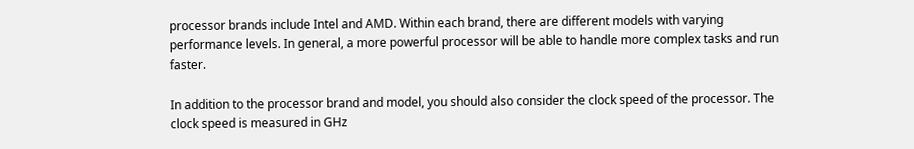processor brands include Intel and AMD. Within each brand, there are different models with varying performance levels. In general, a more powerful processor will be able to handle more complex tasks and run faster.

In addition to the processor brand and model, you should also consider the clock speed of the processor. The clock speed is measured in GHz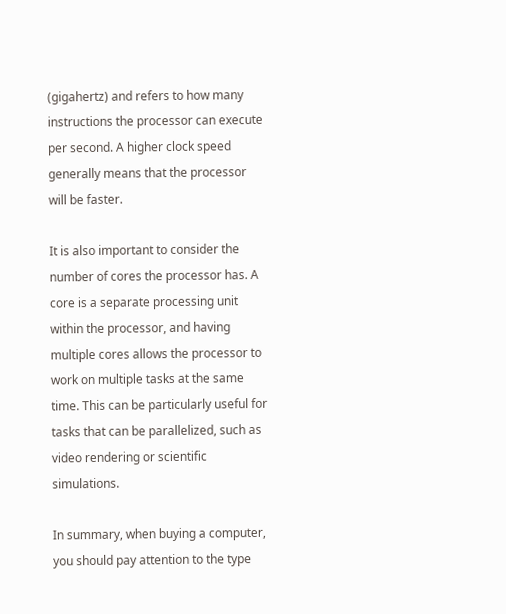(gigahertz) and refers to how many instructions the processor can execute per second. A higher clock speed generally means that the processor will be faster.

It is also important to consider the number of cores the processor has. A core is a separate processing unit within the processor, and having multiple cores allows the processor to work on multiple tasks at the same time. This can be particularly useful for tasks that can be parallelized, such as video rendering or scientific simulations.

In summary, when buying a computer, you should pay attention to the type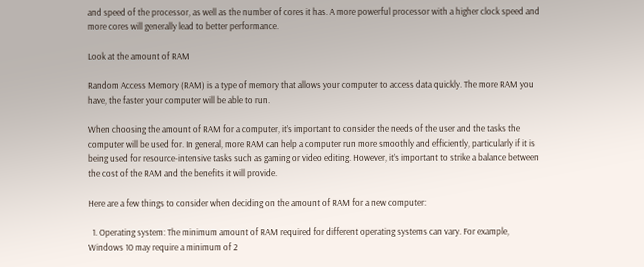and speed of the processor, as well as the number of cores it has. A more powerful processor with a higher clock speed and more cores will generally lead to better performance.

Look at the amount of RAM

Random Access Memory (RAM) is a type of memory that allows your computer to access data quickly. The more RAM you have, the faster your computer will be able to run.

When choosing the amount of RAM for a computer, it’s important to consider the needs of the user and the tasks the computer will be used for. In general, more RAM can help a computer run more smoothly and efficiently, particularly if it is being used for resource-intensive tasks such as gaming or video editing. However, it’s important to strike a balance between the cost of the RAM and the benefits it will provide.

Here are a few things to consider when deciding on the amount of RAM for a new computer:

  1. Operating system: The minimum amount of RAM required for different operating systems can vary. For example, Windows 10 may require a minimum of 2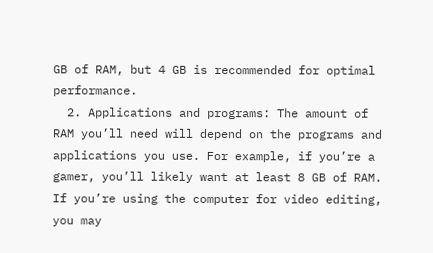GB of RAM, but 4 GB is recommended for optimal performance.
  2. Applications and programs: The amount of RAM you’ll need will depend on the programs and applications you use. For example, if you’re a gamer, you’ll likely want at least 8 GB of RAM. If you’re using the computer for video editing, you may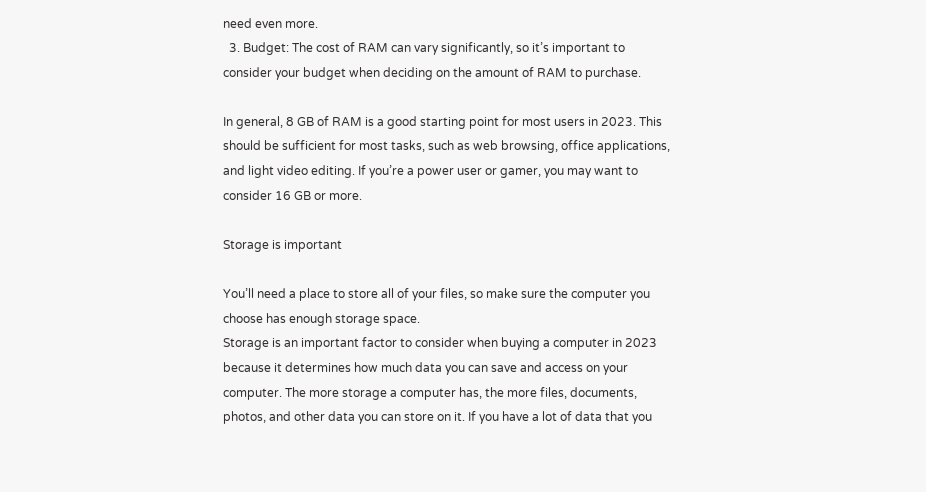need even more.
  3. Budget: The cost of RAM can vary significantly, so it’s important to consider your budget when deciding on the amount of RAM to purchase.

In general, 8 GB of RAM is a good starting point for most users in 2023. This should be sufficient for most tasks, such as web browsing, office applications, and light video editing. If you’re a power user or gamer, you may want to consider 16 GB or more.

Storage is important

You’ll need a place to store all of your files, so make sure the computer you choose has enough storage space.
Storage is an important factor to consider when buying a computer in 2023 because it determines how much data you can save and access on your computer. The more storage a computer has, the more files, documents, photos, and other data you can store on it. If you have a lot of data that you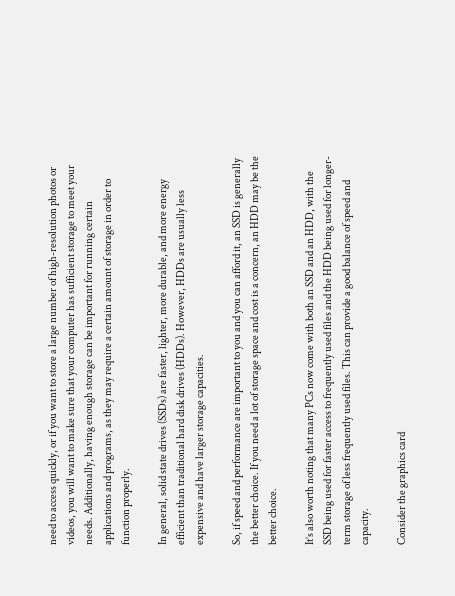need to access quickly, or if you want to store a large number of high-resolution photos or videos, you will want to make sure that your computer has sufficient storage to meet your needs. Additionally, having enough storage can be important for running certain applications and programs, as they may require a certain amount of storage in order to function properly.

In general, solid state drives (SSDs) are faster, lighter, more durable, and more energy efficient than traditional hard disk drives (HDDs). However, HDDs are usually less expensive and have larger storage capacities.

So, if speed and performance are important to you and you can afford it, an SSD is generally the better choice. If you need a lot of storage space and cost is a concern, an HDD may be the better choice.

It’s also worth noting that many PCs now come with both an SSD and an HDD, with the SSD being used for faster access to frequently used files and the HDD being used for longer-term storage of less frequently used files. This can provide a good balance of speed and capacity.

Consider the graphics card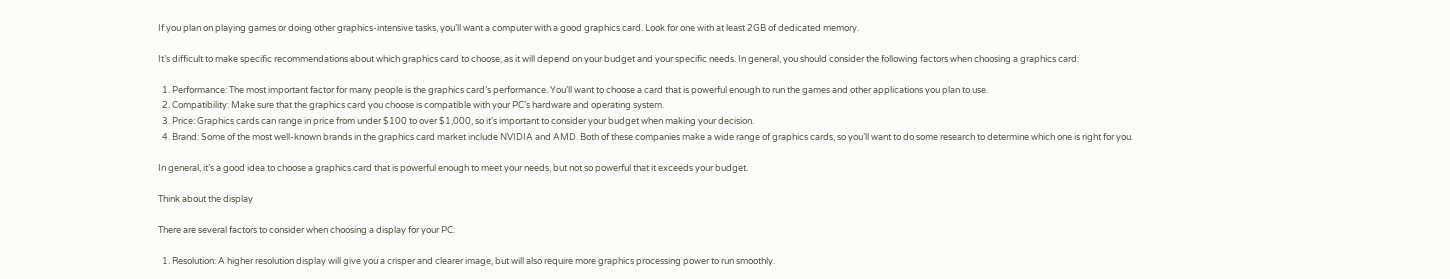If you plan on playing games or doing other graphics-intensive tasks, you’ll want a computer with a good graphics card. Look for one with at least 2GB of dedicated memory.

It’s difficult to make specific recommendations about which graphics card to choose, as it will depend on your budget and your specific needs. In general, you should consider the following factors when choosing a graphics card:

  1. Performance: The most important factor for many people is the graphics card’s performance. You’ll want to choose a card that is powerful enough to run the games and other applications you plan to use.
  2. Compatibility: Make sure that the graphics card you choose is compatible with your PC’s hardware and operating system.
  3. Price: Graphics cards can range in price from under $100 to over $1,000, so it’s important to consider your budget when making your decision.
  4. Brand: Some of the most well-known brands in the graphics card market include NVIDIA and AMD. Both of these companies make a wide range of graphics cards, so you’ll want to do some research to determine which one is right for you.

In general, it’s a good idea to choose a graphics card that is powerful enough to meet your needs, but not so powerful that it exceeds your budget.

Think about the display

There are several factors to consider when choosing a display for your PC:

  1. Resolution: A higher resolution display will give you a crisper and clearer image, but will also require more graphics processing power to run smoothly.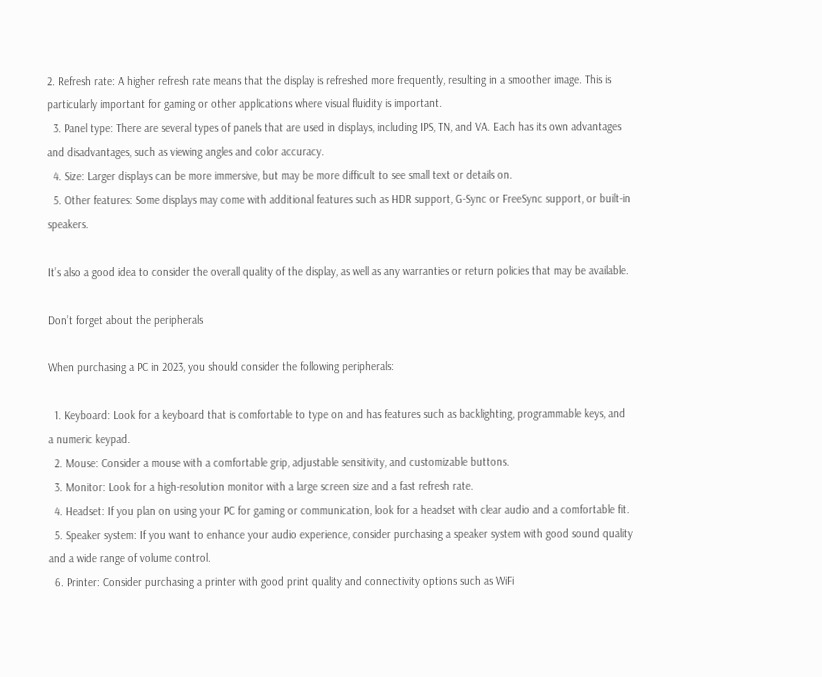2. Refresh rate: A higher refresh rate means that the display is refreshed more frequently, resulting in a smoother image. This is particularly important for gaming or other applications where visual fluidity is important.
  3. Panel type: There are several types of panels that are used in displays, including IPS, TN, and VA. Each has its own advantages and disadvantages, such as viewing angles and color accuracy.
  4. Size: Larger displays can be more immersive, but may be more difficult to see small text or details on.
  5. Other features: Some displays may come with additional features such as HDR support, G-Sync or FreeSync support, or built-in speakers.

It’s also a good idea to consider the overall quality of the display, as well as any warranties or return policies that may be available.

Don’t forget about the peripherals

When purchasing a PC in 2023, you should consider the following peripherals:

  1. Keyboard: Look for a keyboard that is comfortable to type on and has features such as backlighting, programmable keys, and a numeric keypad.
  2. Mouse: Consider a mouse with a comfortable grip, adjustable sensitivity, and customizable buttons.
  3. Monitor: Look for a high-resolution monitor with a large screen size and a fast refresh rate.
  4. Headset: If you plan on using your PC for gaming or communication, look for a headset with clear audio and a comfortable fit.
  5. Speaker system: If you want to enhance your audio experience, consider purchasing a speaker system with good sound quality and a wide range of volume control.
  6. Printer: Consider purchasing a printer with good print quality and connectivity options such as WiFi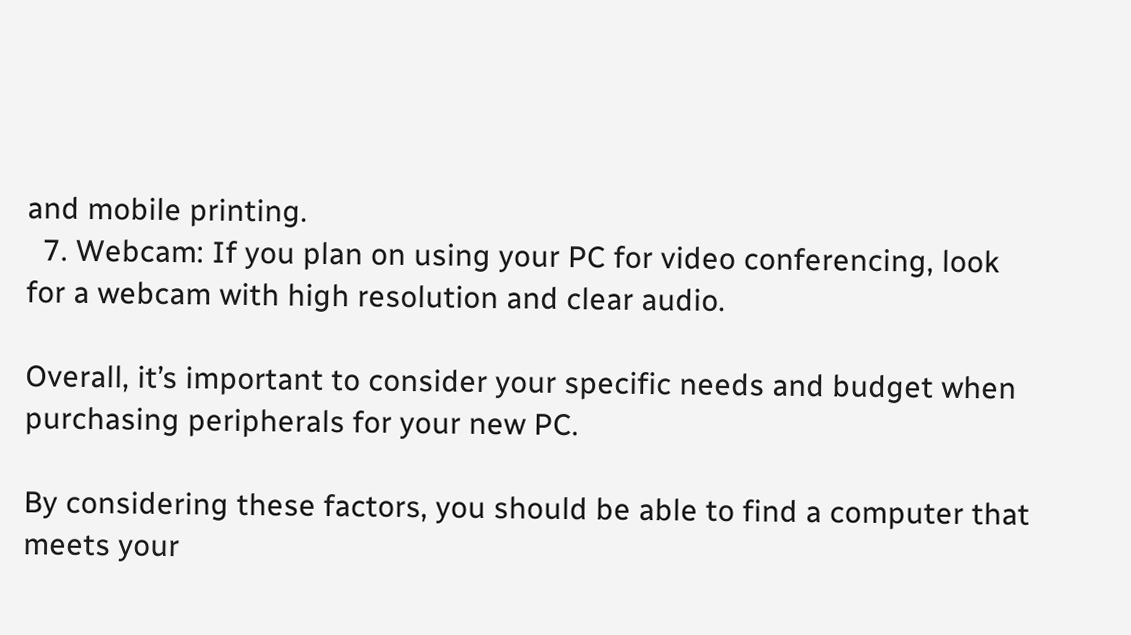and mobile printing.
  7. Webcam: If you plan on using your PC for video conferencing, look for a webcam with high resolution and clear audio.

Overall, it’s important to consider your specific needs and budget when purchasing peripherals for your new PC.

By considering these factors, you should be able to find a computer that meets your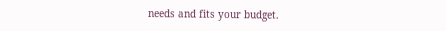needs and fits your budget.